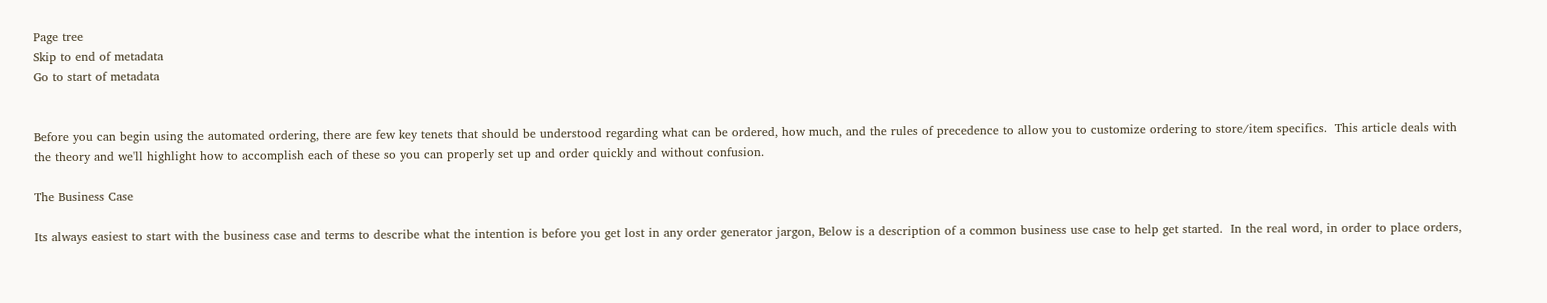Page tree
Skip to end of metadata
Go to start of metadata


Before you can begin using the automated ordering, there are few key tenets that should be understood regarding what can be ordered, how much, and the rules of precedence to allow you to customize ordering to store/item specifics.  This article deals with the theory and we'll highlight how to accomplish each of these so you can properly set up and order quickly and without confusion.

The Business Case

Its always easiest to start with the business case and terms to describe what the intention is before you get lost in any order generator jargon, Below is a description of a common business use case to help get started.  In the real word, in order to place orders,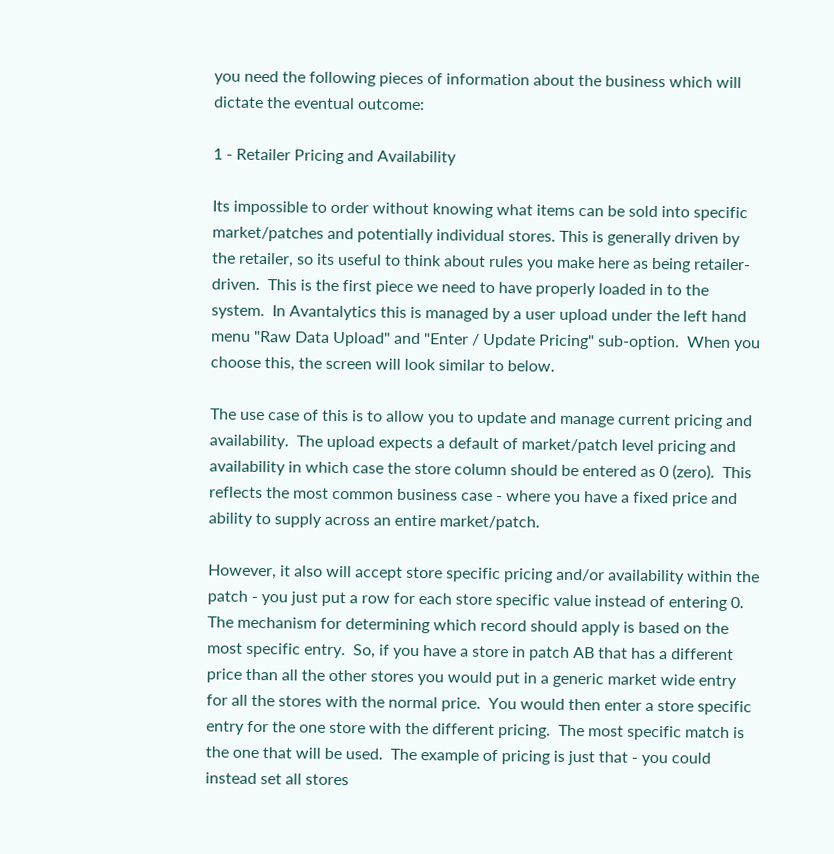you need the following pieces of information about the business which will dictate the eventual outcome:

1 - Retailer Pricing and Availability

Its impossible to order without knowing what items can be sold into specific market/patches and potentially individual stores. This is generally driven by the retailer, so its useful to think about rules you make here as being retailer-driven.  This is the first piece we need to have properly loaded in to the system.  In Avantalytics this is managed by a user upload under the left hand menu "Raw Data Upload" and "Enter / Update Pricing" sub-option.  When you choose this, the screen will look similar to below.

The use case of this is to allow you to update and manage current pricing and availability.  The upload expects a default of market/patch level pricing and availability in which case the store column should be entered as 0 (zero).  This reflects the most common business case - where you have a fixed price and ability to supply across an entire market/patch.

However, it also will accept store specific pricing and/or availability within the patch - you just put a row for each store specific value instead of entering 0.  The mechanism for determining which record should apply is based on the most specific entry.  So, if you have a store in patch AB that has a different price than all the other stores you would put in a generic market wide entry for all the stores with the normal price.  You would then enter a store specific entry for the one store with the different pricing.  The most specific match is the one that will be used.  The example of pricing is just that - you could instead set all stores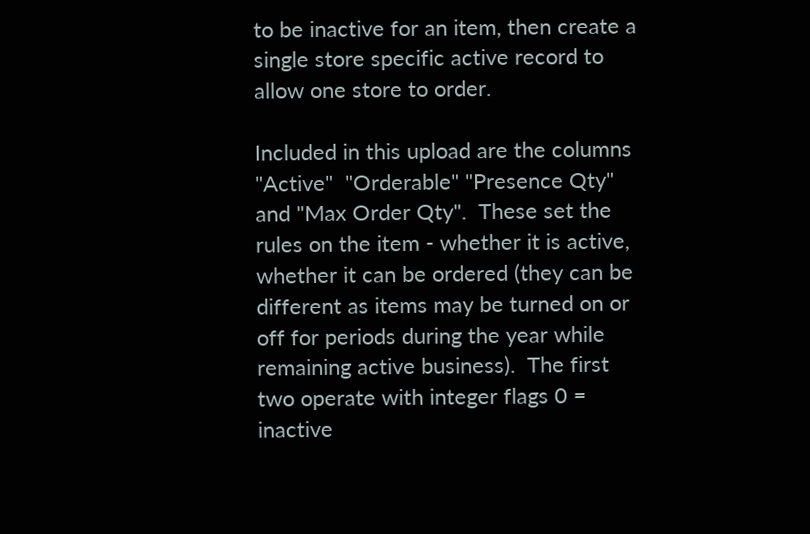to be inactive for an item, then create a single store specific active record to allow one store to order.

Included in this upload are the columns "Active"  "Orderable" "Presence Qty" and "Max Order Qty".  These set the rules on the item - whether it is active, whether it can be ordered (they can be different as items may be turned on or off for periods during the year while remaining active business).  The first two operate with integer flags 0 = inactive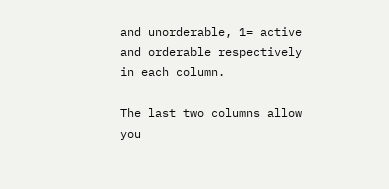and unorderable, 1= active  and orderable respectively in each column.

The last two columns allow you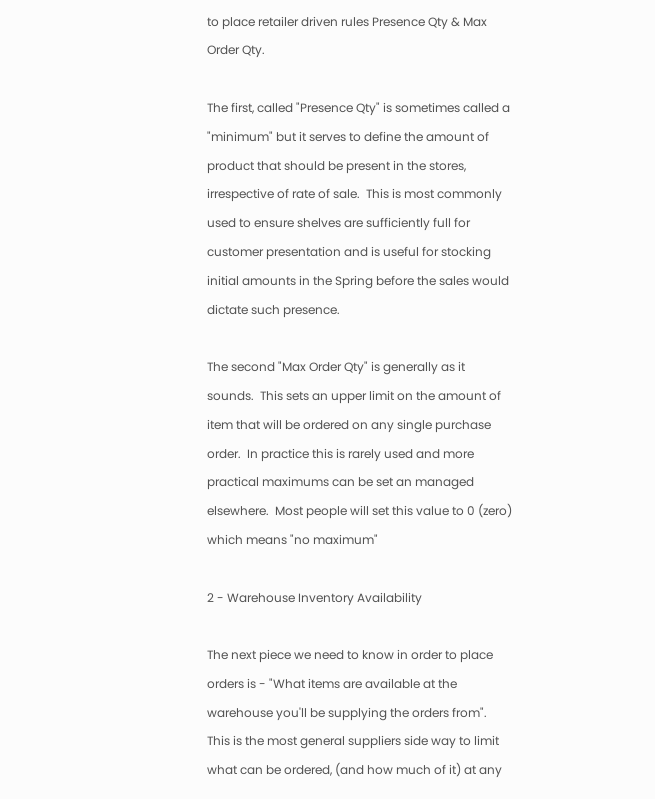to place retailer driven rules Presence Qty & Max Order Qty.

The first, called "Presence Qty" is sometimes called a "minimum" but it serves to define the amount of product that should be present in the stores, irrespective of rate of sale.  This is most commonly used to ensure shelves are sufficiently full for customer presentation and is useful for stocking initial amounts in the Spring before the sales would dictate such presence.

The second "Max Order Qty" is generally as it sounds.  This sets an upper limit on the amount of item that will be ordered on any single purchase order.  In practice this is rarely used and more practical maximums can be set an managed elsewhere.  Most people will set this value to 0 (zero) which means "no maximum"

2 - Warehouse Inventory Availability

The next piece we need to know in order to place orders is - "What items are available at the warehouse you'll be supplying the orders from".  This is the most general suppliers side way to limit what can be ordered, (and how much of it) at any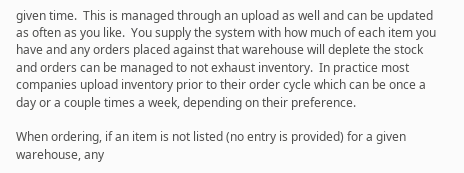given time.  This is managed through an upload as well and can be updated as often as you like.  You supply the system with how much of each item you have and any orders placed against that warehouse will deplete the stock and orders can be managed to not exhaust inventory.  In practice most companies upload inventory prior to their order cycle which can be once a day or a couple times a week, depending on their preference.

When ordering, if an item is not listed (no entry is provided) for a given warehouse, any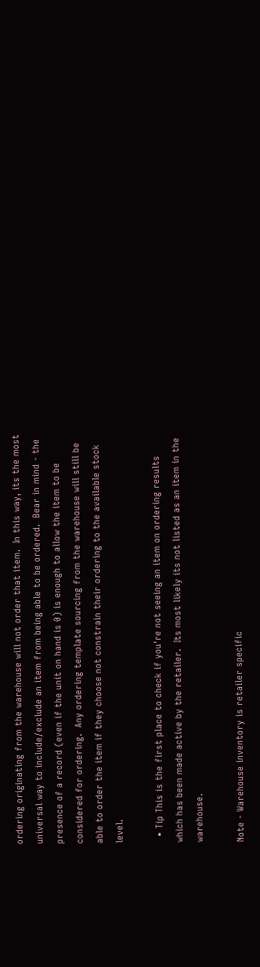ordering originating from the warehouse will not order that item.  In this way, its the most universal way to include/exclude an item from being able to be ordered.  Bear in mind - the presence of a record (even if the unit on hand is 0) is enough to allow the item to be considered for ordering.  Any ordering template sourcing from the warehouse will still be able to order the item if they choose not constrain their ordering to the available stock level.

  • Tip This is the first place to check if you're not seeing an item on ordering results which has been made active by the retailer.  Its most likely its not listed as an item in the warehouse.

Note - Warehouse inventory is retailer specific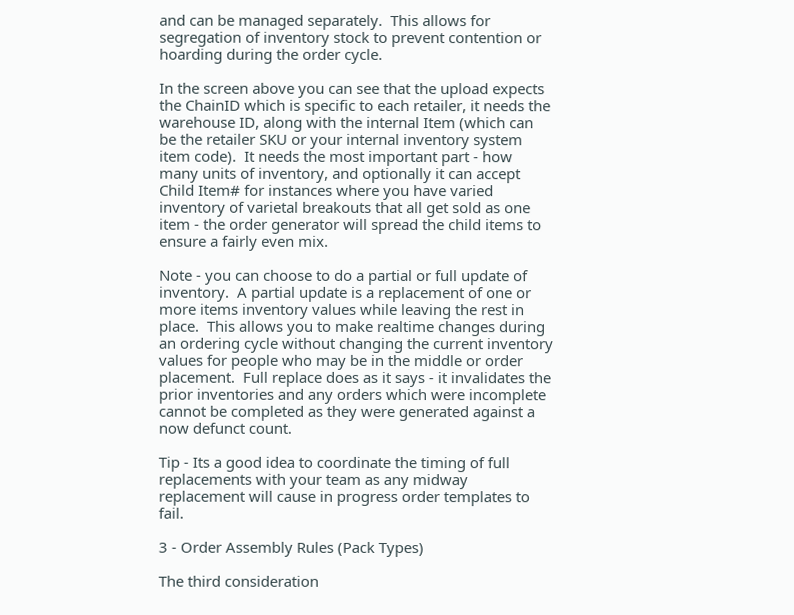and can be managed separately.  This allows for segregation of inventory stock to prevent contention or hoarding during the order cycle.

In the screen above you can see that the upload expects the ChainID which is specific to each retailer, it needs the warehouse ID, along with the internal Item (which can be the retailer SKU or your internal inventory system item code).  It needs the most important part - how many units of inventory, and optionally it can accept Child Item# for instances where you have varied inventory of varietal breakouts that all get sold as one item - the order generator will spread the child items to ensure a fairly even mix.

Note - you can choose to do a partial or full update of inventory.  A partial update is a replacement of one or more items inventory values while leaving the rest in place.  This allows you to make realtime changes during an ordering cycle without changing the current inventory values for people who may be in the middle or order placement.  Full replace does as it says - it invalidates the prior inventories and any orders which were incomplete cannot be completed as they were generated against a now defunct count.

Tip - Its a good idea to coordinate the timing of full replacements with your team as any midway replacement will cause in progress order templates to fail.

3 - Order Assembly Rules (Pack Types)

The third consideration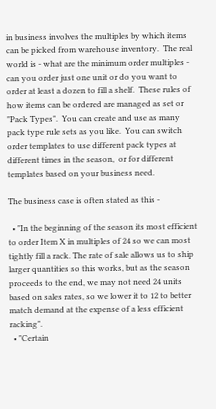in business involves the multiples by which items can be picked from warehouse inventory.  The real world is - what are the minimum order multiples - can you order just one unit or do you want to order at least a dozen to fill a shelf.  These rules of how items can be ordered are managed as set or "Pack Types".  You can create and use as many pack type rule sets as you like.  You can switch order templates to use different pack types at different times in the season,  or for different templates based on your business need.

The business case is often stated as this -

  • "In the beginning of the season its most efficient to order Item X in multiples of 24 so we can most tightly fill a rack. The rate of sale allows us to ship larger quantities so this works, but as the season proceeds to the end, we may not need 24 units based on sales rates, so we lower it to 12 to better match demand at the expense of a less efficient racking".
  • "Certain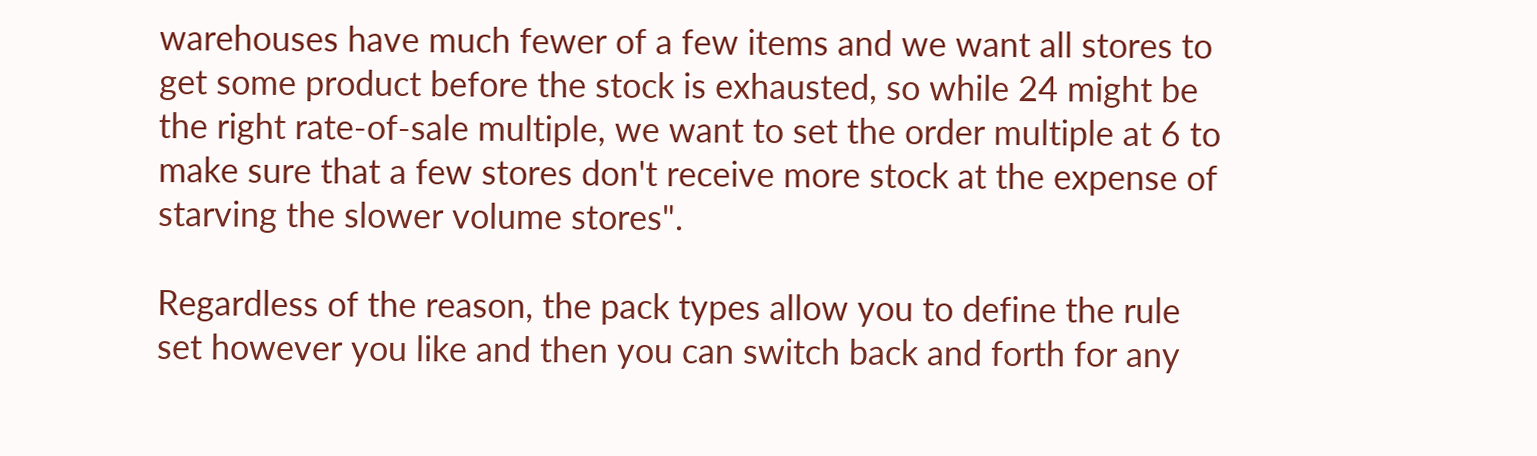warehouses have much fewer of a few items and we want all stores to get some product before the stock is exhausted, so while 24 might be the right rate-of-sale multiple, we want to set the order multiple at 6 to make sure that a few stores don't receive more stock at the expense of starving the slower volume stores".

Regardless of the reason, the pack types allow you to define the rule set however you like and then you can switch back and forth for any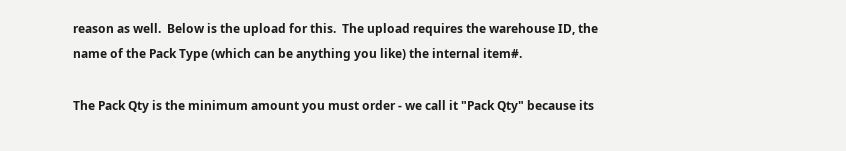reason as well.  Below is the upload for this.  The upload requires the warehouse ID, the name of the Pack Type (which can be anything you like) the internal item#.

The Pack Qty is the minimum amount you must order - we call it "Pack Qty" because its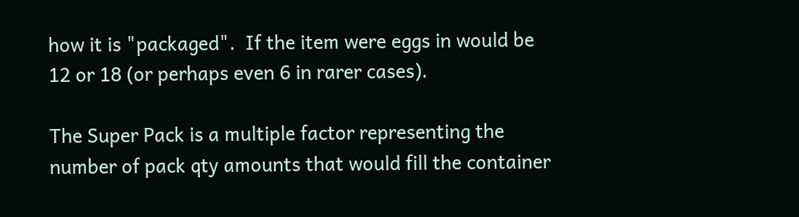how it is "packaged".  If the item were eggs in would be 12 or 18 (or perhaps even 6 in rarer cases).

The Super Pack is a multiple factor representing the number of pack qty amounts that would fill the container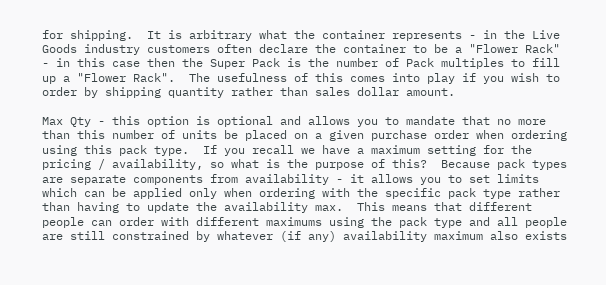for shipping.  It is arbitrary what the container represents - in the Live Goods industry customers often declare the container to be a "Flower Rack" - in this case then the Super Pack is the number of Pack multiples to fill up a "Flower Rack".  The usefulness of this comes into play if you wish to order by shipping quantity rather than sales dollar amount.

Max Qty - this option is optional and allows you to mandate that no more than this number of units be placed on a given purchase order when ordering using this pack type.  If you recall we have a maximum setting for the pricing / availability, so what is the purpose of this?  Because pack types are separate components from availability - it allows you to set limits which can be applied only when ordering with the specific pack type rather than having to update the availability max.  This means that different people can order with different maximums using the pack type and all people are still constrained by whatever (if any) availability maximum also exists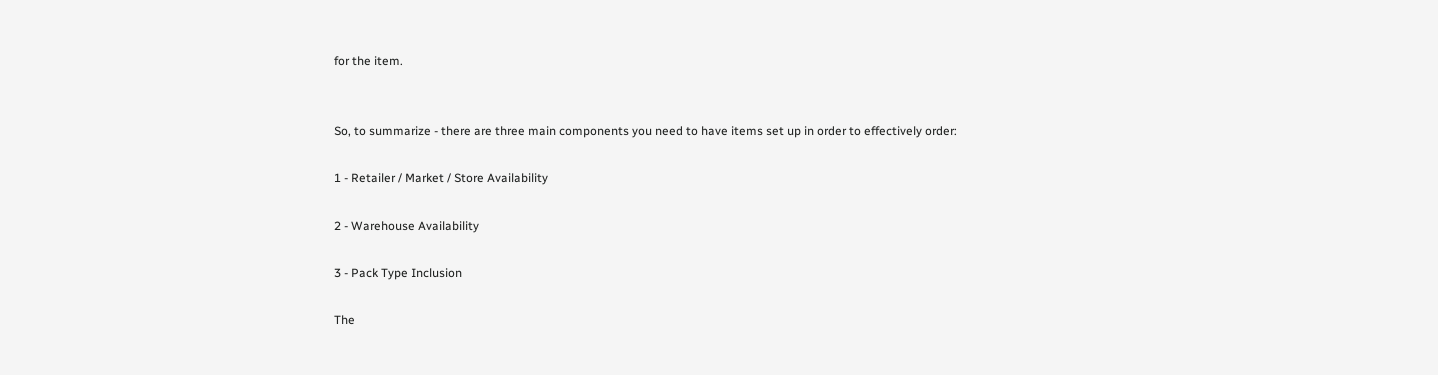for the item.


So, to summarize - there are three main components you need to have items set up in order to effectively order:

1 - Retailer / Market / Store Availability

2 - Warehouse Availability

3 - Pack Type Inclusion

The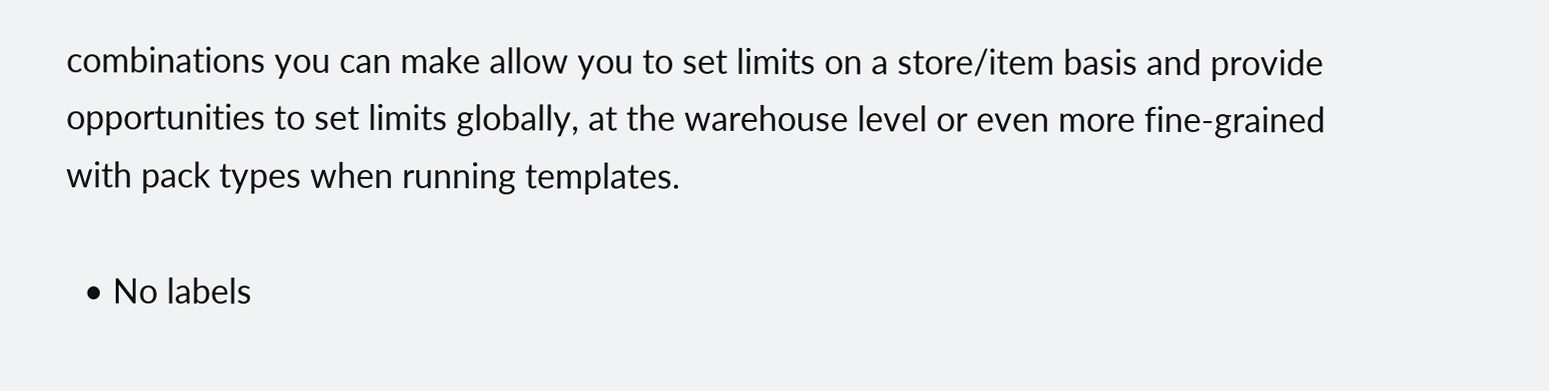combinations you can make allow you to set limits on a store/item basis and provide opportunities to set limits globally, at the warehouse level or even more fine-grained with pack types when running templates.

  • No labels